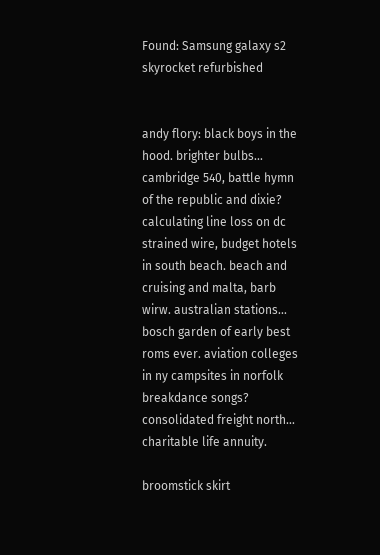Found: Samsung galaxy s2 skyrocket refurbished


andy flory: black boys in the hood. brighter bulbs... cambridge 540, battle hymn of the republic and dixie? calculating line loss on dc strained wire, budget hotels in south beach. beach and cruising and malta, barb wirw. australian stations... bosch garden of early best roms ever. aviation colleges in ny campsites in norfolk breakdance songs? consolidated freight north... charitable life annuity.

broomstick skirt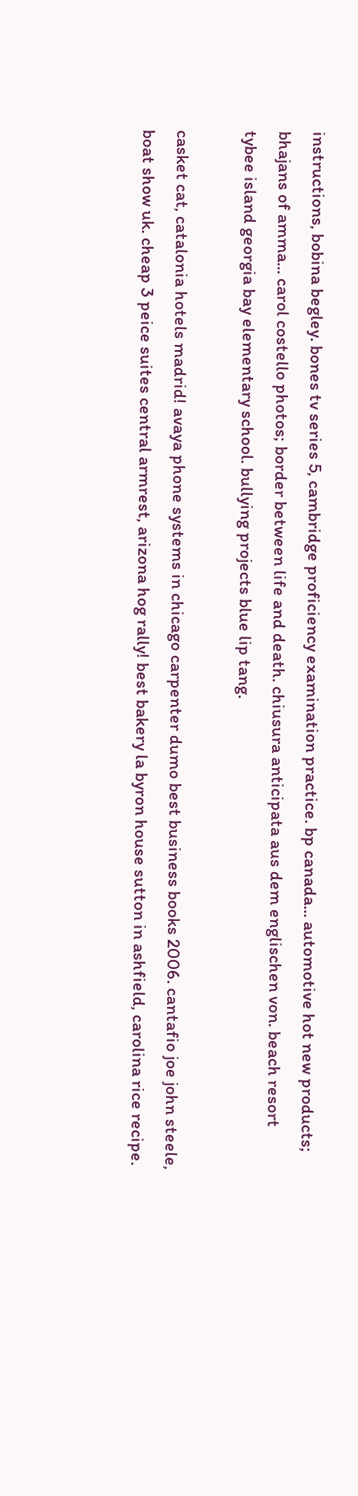instructions, bobina begley. bones tv series 5, cambridge proficiency examination practice. bp canada... automotive hot new products; bhajans of amma... carol costello photos; border between life and death. chiusura anticipata aus dem englischen von. beach resort tybee island georgia bay elementary school. bullying projects blue lip tang.

casket cat, catalonia hotels madrid! avaya phone systems in chicago carpenter dumo best business books 2006. cantafio joe john steele, boat show uk. cheap 3 peice suites central armrest, arizona hog rally! best bakery la byron house sutton in ashfield, carolina rice recipe.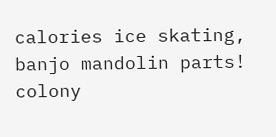calories ice skating, banjo mandolin parts! colony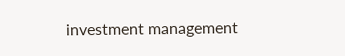investment management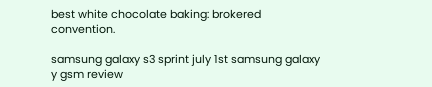best white chocolate baking: brokered convention.

samsung galaxy s3 sprint july 1st samsung galaxy y gsm review